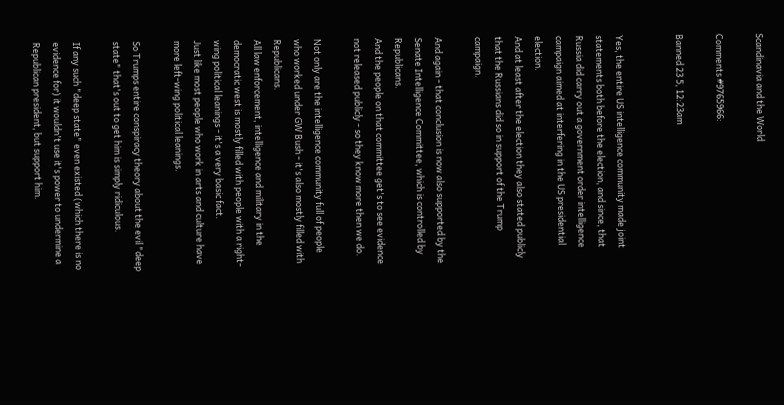Scandinavia and the World

Comments #9765966:

Banned 23 5, 12:23am


Yes, the entire US intelligence community made joint statements both before the election, and since, that Russia did carry out a government order intelligence campaign aimed at interfering in the US presidential election.
And at least after the election they also stated publicly that the Russians did so in support of the Trump campaign.

And again - that conclusion is now also supported by the Senate Intelligence Committee, which is controlled by Republicans.
And the people on that committee get's to see evidence not released publicly - so they know more then we do.

Not only are the intelligence community full of people who worked under GW Bush - it's also mostly filled with Republicans.
All law enforcement, intelligence and military in the democratic west is mostly filled with people with a right-wing political leanings - it's a very basic fact.
Just like most people who work in arts and culture have more left-wing political leanings.

So Trumps entire conspiracy theory about the evil "deep state" that's out to get him is simply ridiculous.

If any such "deep state" even existed (which there is no evidence for) it wouldn't use it's power to undermine a Republican president, but support him.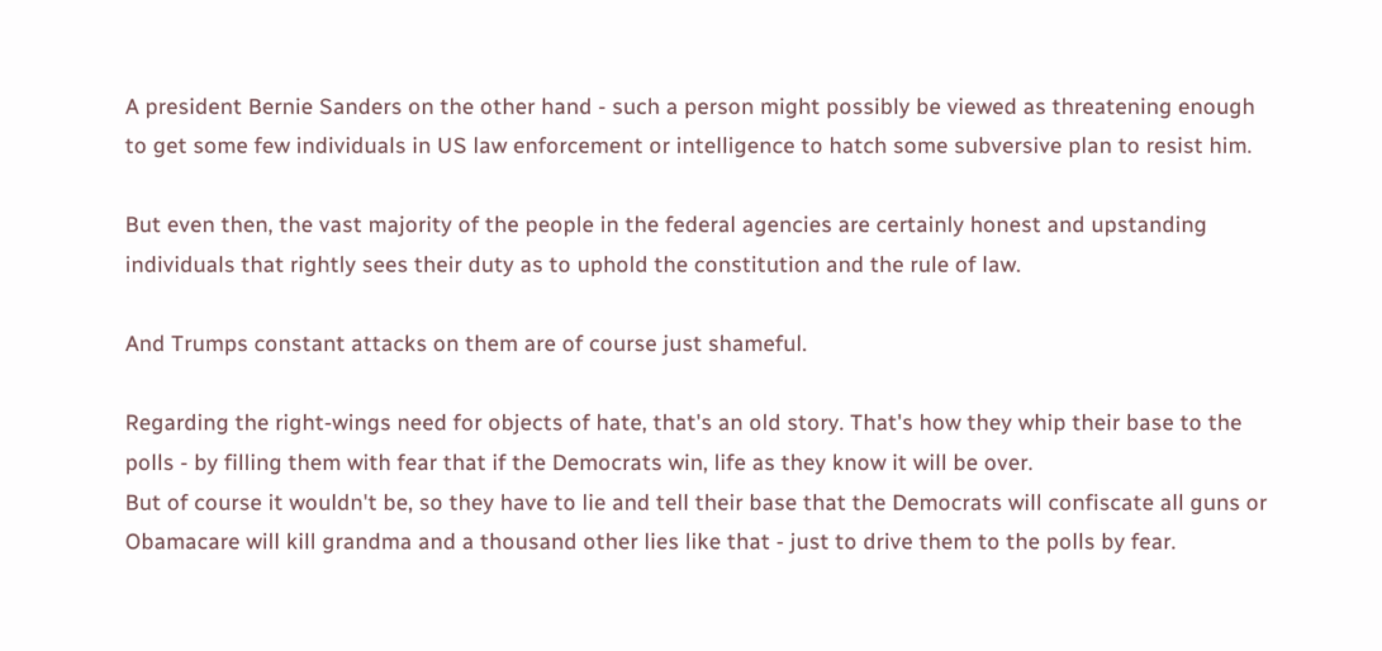A president Bernie Sanders on the other hand - such a person might possibly be viewed as threatening enough to get some few individuals in US law enforcement or intelligence to hatch some subversive plan to resist him.

But even then, the vast majority of the people in the federal agencies are certainly honest and upstanding individuals that rightly sees their duty as to uphold the constitution and the rule of law.

And Trumps constant attacks on them are of course just shameful.

Regarding the right-wings need for objects of hate, that's an old story. That's how they whip their base to the polls - by filling them with fear that if the Democrats win, life as they know it will be over.
But of course it wouldn't be, so they have to lie and tell their base that the Democrats will confiscate all guns or Obamacare will kill grandma and a thousand other lies like that - just to drive them to the polls by fear.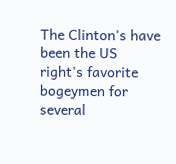The Clinton's have been the US right's favorite bogeymen for several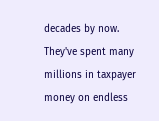decades by now. They've spent many millions in taxpayer money on endless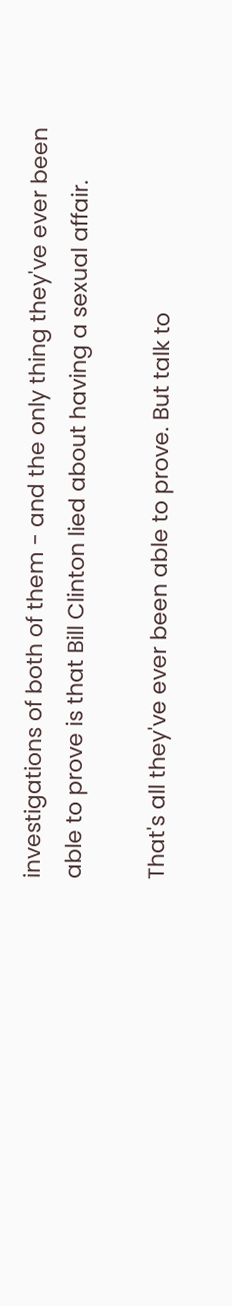investigations of both of them - and the only thing they've ever been able to prove is that Bill Clinton lied about having a sexual affair.

That's all they've ever been able to prove. But talk to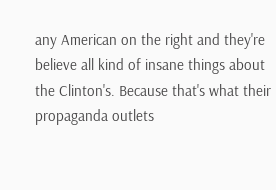any American on the right and they're believe all kind of insane things about the Clinton's. Because that's what their propaganda outlets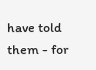have told them - for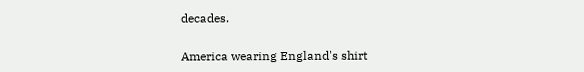decades.

America wearing England's shirt